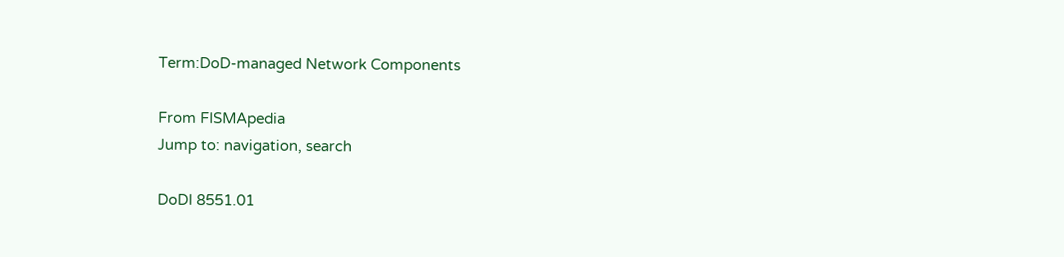Term:DoD-managed Network Components

From FISMApedia
Jump to: navigation, search

DoDI 8551.01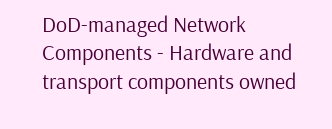DoD-managed Network Components - Hardware and transport components owned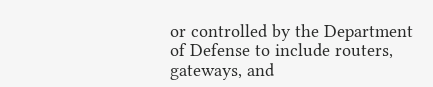or controlled by the Department of Defense to include routers, gateways, and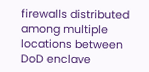firewalls distributed among multiple locations between DoD enclave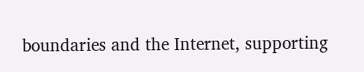boundaries and the Internet, supporting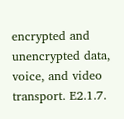encrypted and unencrypted data, voice, and video transport. E2.1.7.